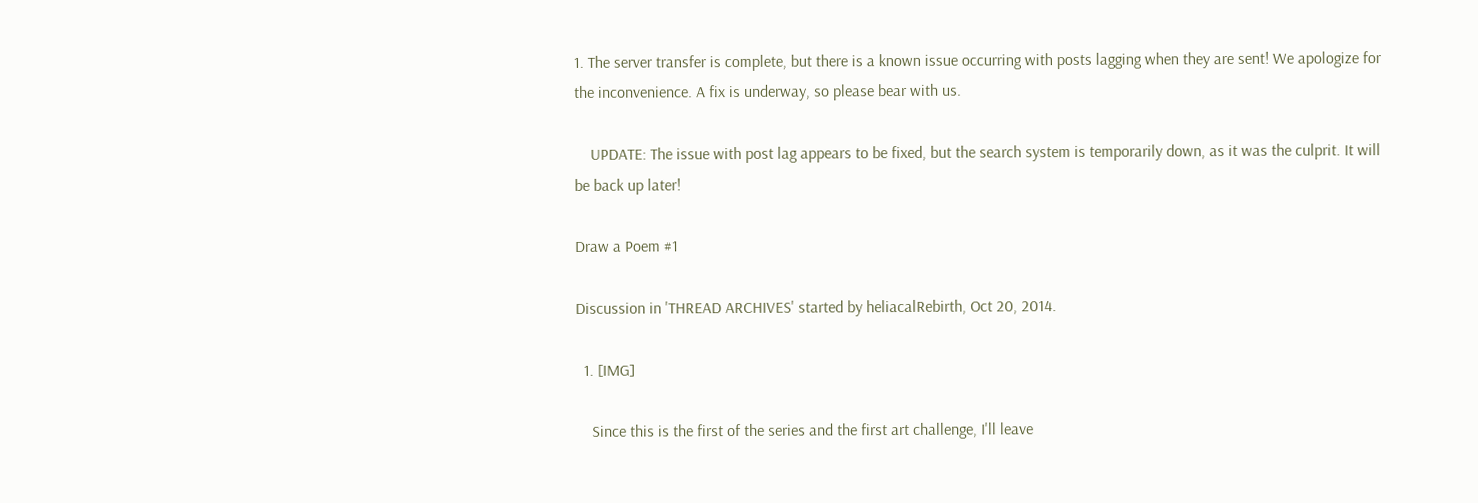1. The server transfer is complete, but there is a known issue occurring with posts lagging when they are sent! We apologize for the inconvenience. A fix is underway, so please bear with us.

    UPDATE: The issue with post lag appears to be fixed, but the search system is temporarily down, as it was the culprit. It will be back up later!

Draw a Poem #1

Discussion in 'THREAD ARCHIVES' started by heliacalRebirth, Oct 20, 2014.

  1. [IMG]

    Since this is the first of the series and the first art challenge, I'll leave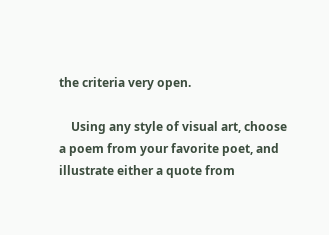the criteria very open.

    Using any style of visual art, choose a poem from your favorite poet, and illustrate either a quote from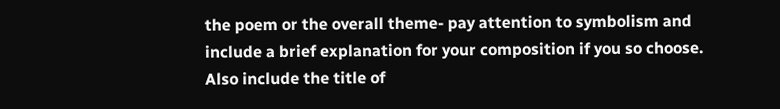the poem or the overall theme- pay attention to symbolism and include a brief explanation for your composition if you so choose. Also include the title of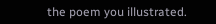the poem you illustrated.